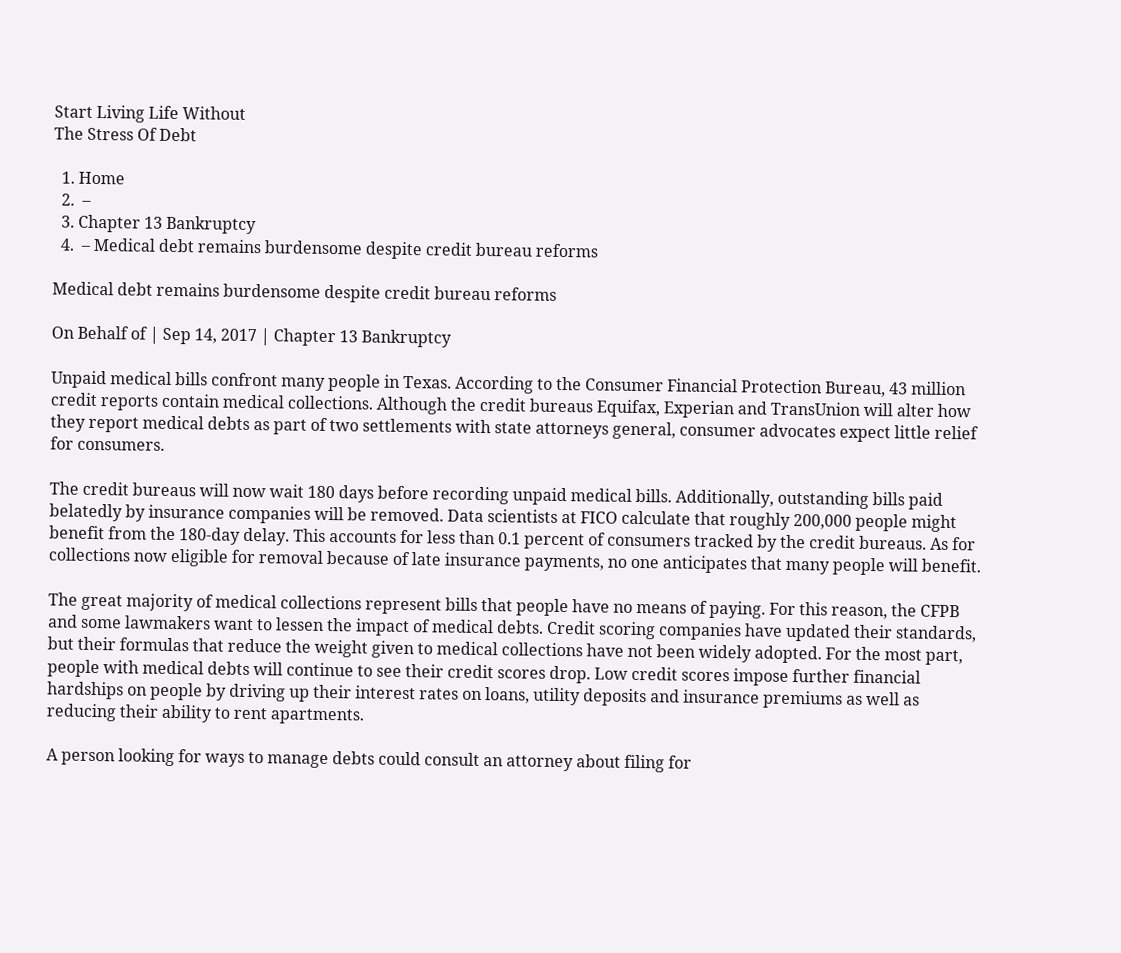Start Living Life Without
The Stress Of Debt

  1. Home
  2.  –
  3. Chapter 13 Bankruptcy
  4.  – Medical debt remains burdensome despite credit bureau reforms

Medical debt remains burdensome despite credit bureau reforms

On Behalf of | Sep 14, 2017 | Chapter 13 Bankruptcy

Unpaid medical bills confront many people in Texas. According to the Consumer Financial Protection Bureau, 43 million credit reports contain medical collections. Although the credit bureaus Equifax, Experian and TransUnion will alter how they report medical debts as part of two settlements with state attorneys general, consumer advocates expect little relief for consumers.

The credit bureaus will now wait 180 days before recording unpaid medical bills. Additionally, outstanding bills paid belatedly by insurance companies will be removed. Data scientists at FICO calculate that roughly 200,000 people might benefit from the 180-day delay. This accounts for less than 0.1 percent of consumers tracked by the credit bureaus. As for collections now eligible for removal because of late insurance payments, no one anticipates that many people will benefit.

The great majority of medical collections represent bills that people have no means of paying. For this reason, the CFPB and some lawmakers want to lessen the impact of medical debts. Credit scoring companies have updated their standards, but their formulas that reduce the weight given to medical collections have not been widely adopted. For the most part, people with medical debts will continue to see their credit scores drop. Low credit scores impose further financial hardships on people by driving up their interest rates on loans, utility deposits and insurance premiums as well as reducing their ability to rent apartments.

A person looking for ways to manage debts could consult an attorney about filing for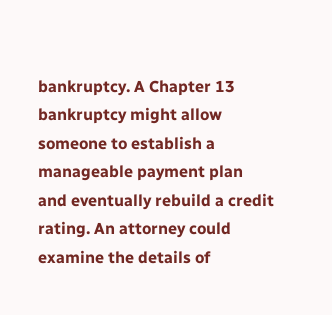bankruptcy. A Chapter 13 bankruptcy might allow someone to establish a manageable payment plan and eventually rebuild a credit rating. An attorney could examine the details of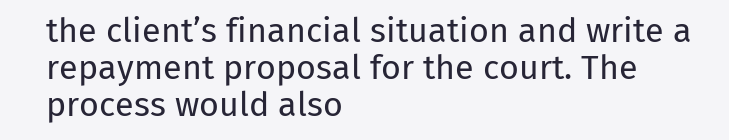the client’s financial situation and write a repayment proposal for the court. The process would also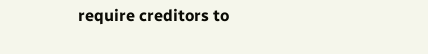require creditors to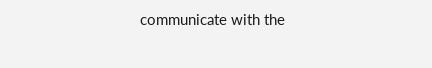communicate with the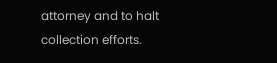attorney and to halt collection efforts.